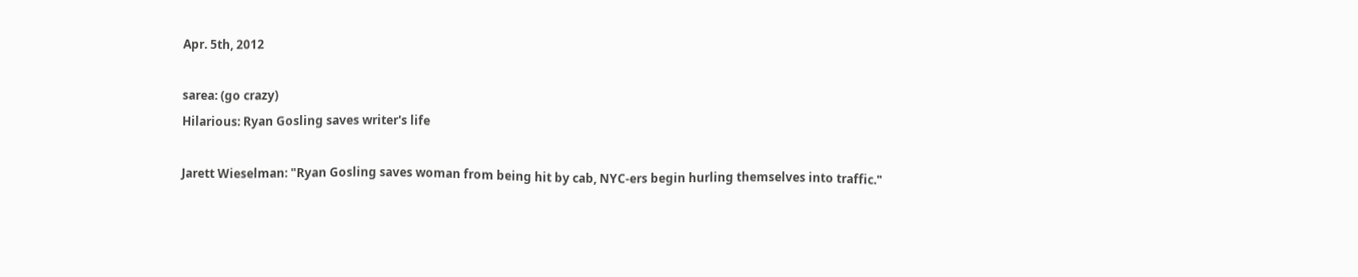Apr. 5th, 2012

sarea: (go crazy)
Hilarious: Ryan Gosling saves writer's life

Jarett Wieselman: "Ryan Gosling saves woman from being hit by cab, NYC-ers begin hurling themselves into traffic."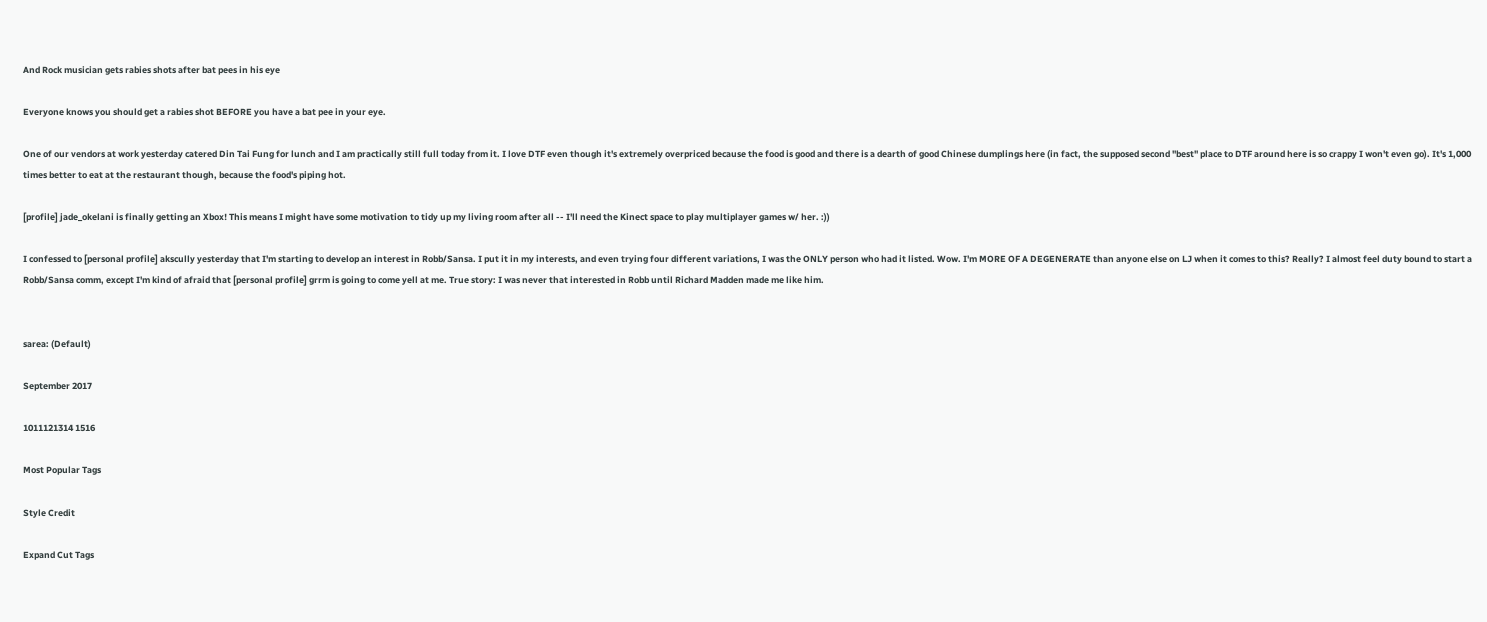And Rock musician gets rabies shots after bat pees in his eye

Everyone knows you should get a rabies shot BEFORE you have a bat pee in your eye.

One of our vendors at work yesterday catered Din Tai Fung for lunch and I am practically still full today from it. I love DTF even though it's extremely overpriced because the food is good and there is a dearth of good Chinese dumplings here (in fact, the supposed second "best" place to DTF around here is so crappy I won't even go). It's 1,000 times better to eat at the restaurant though, because the food's piping hot.

[profile] jade_okelani is finally getting an Xbox! This means I might have some motivation to tidy up my living room after all -- I'll need the Kinect space to play multiplayer games w/ her. :))

I confessed to [personal profile] akscully yesterday that I'm starting to develop an interest in Robb/Sansa. I put it in my interests, and even trying four different variations, I was the ONLY person who had it listed. Wow. I'm MORE OF A DEGENERATE than anyone else on LJ when it comes to this? Really? I almost feel duty bound to start a Robb/Sansa comm, except I'm kind of afraid that [personal profile] grrm is going to come yell at me. True story: I was never that interested in Robb until Richard Madden made me like him.


sarea: (Default)

September 2017

1011121314 1516

Most Popular Tags

Style Credit

Expand Cut Tags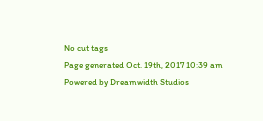No cut tags
Page generated Oct. 19th, 2017 10:39 am
Powered by Dreamwidth Studios